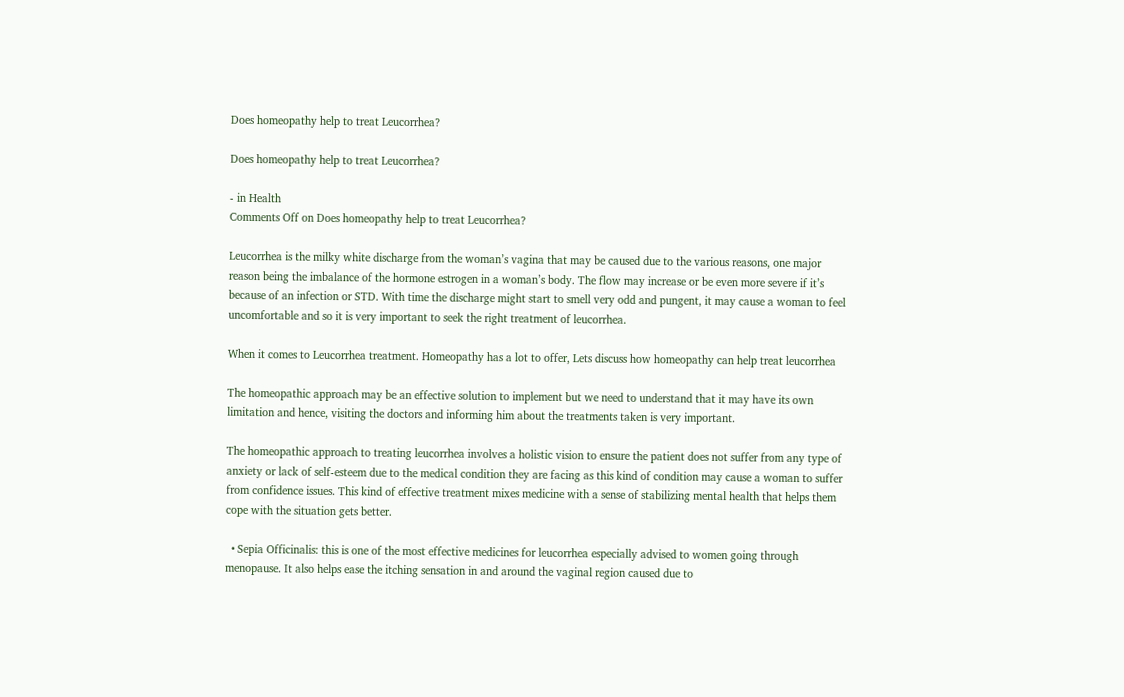Does homeopathy help to treat Leucorrhea?

Does homeopathy help to treat Leucorrhea?

- in Health
Comments Off on Does homeopathy help to treat Leucorrhea?

Leucorrhea is the milky white discharge from the woman’s vagina that may be caused due to the various reasons, one major reason being the imbalance of the hormone estrogen in a woman’s body. The flow may increase or be even more severe if it’s because of an infection or STD. With time the discharge might start to smell very odd and pungent, it may cause a woman to feel uncomfortable and so it is very important to seek the right treatment of leucorrhea.

When it comes to Leucorrhea treatment. Homeopathy has a lot to offer, Lets discuss how homeopathy can help treat leucorrhea

The homeopathic approach may be an effective solution to implement but we need to understand that it may have its own limitation and hence, visiting the doctors and informing him about the treatments taken is very important.

The homeopathic approach to treating leucorrhea involves a holistic vision to ensure the patient does not suffer from any type of anxiety or lack of self-esteem due to the medical condition they are facing as this kind of condition may cause a woman to suffer from confidence issues. This kind of effective treatment mixes medicine with a sense of stabilizing mental health that helps them cope with the situation gets better.

  • Sepia Officinalis: this is one of the most effective medicines for leucorrhea especially advised to women going through menopause. It also helps ease the itching sensation in and around the vaginal region caused due to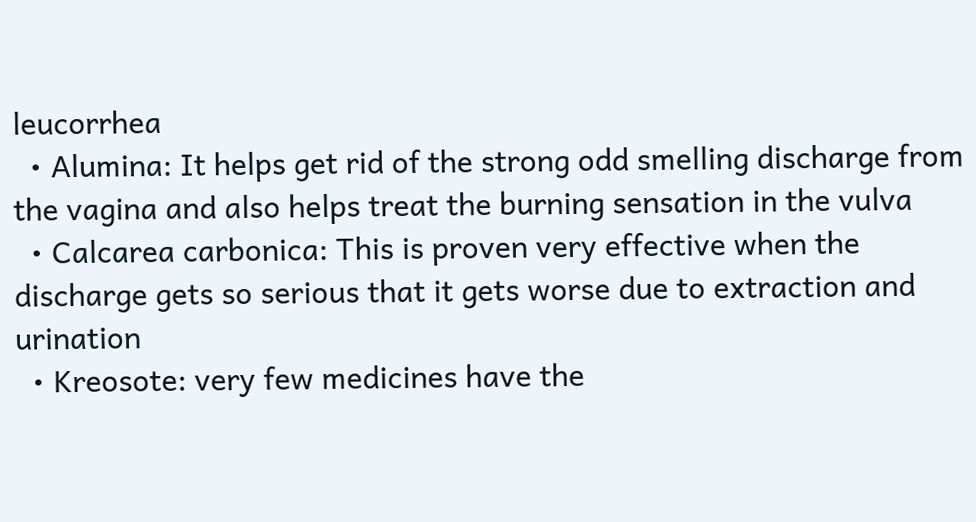leucorrhea
  • Alumina: It helps get rid of the strong odd smelling discharge from the vagina and also helps treat the burning sensation in the vulva
  • Calcarea carbonica: This is proven very effective when the discharge gets so serious that it gets worse due to extraction and urination
  • Kreosote: very few medicines have the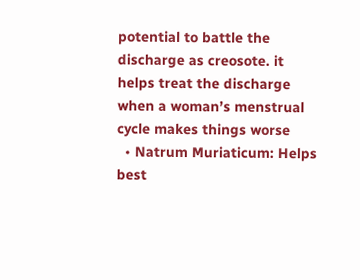potential to battle the discharge as creosote. it helps treat the discharge when a woman’s menstrual cycle makes things worse
  • Natrum Muriaticum: Helps best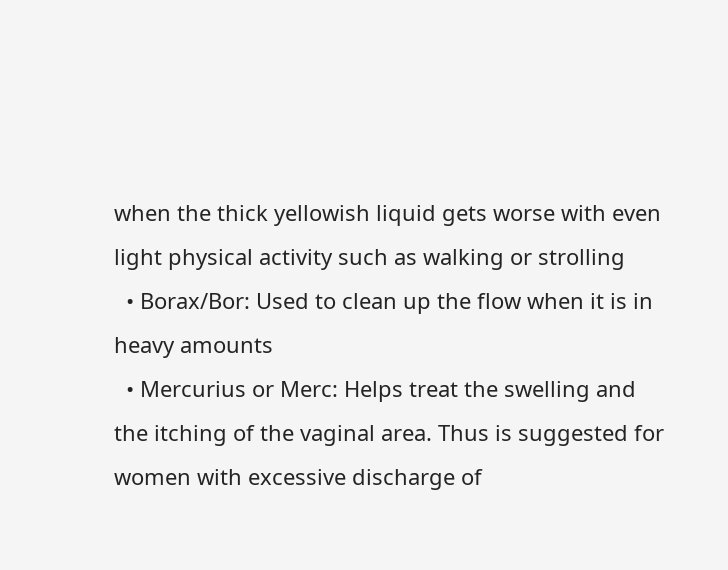when the thick yellowish liquid gets worse with even light physical activity such as walking or strolling
  • Borax/Bor: Used to clean up the flow when it is in heavy amounts
  • Mercurius or Merc: Helps treat the swelling and the itching of the vaginal area. Thus is suggested for women with excessive discharge of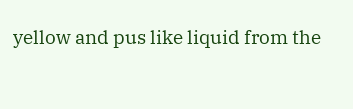yellow and pus like liquid from the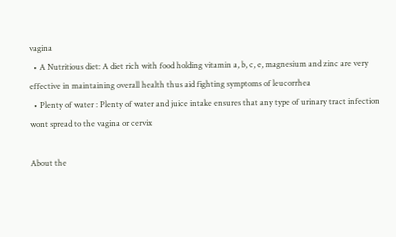vagina
  • A Nutritious diet: A diet rich with food holding vitamin a, b, c, e, magnesium and zinc are very effective in maintaining overall health thus aid fighting symptoms of leucorrhea
  • Plenty of water : Plenty of water and juice intake ensures that any type of urinary tract infection wont spread to the vagina or cervix

About the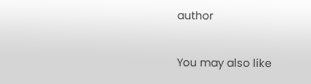author

You may also like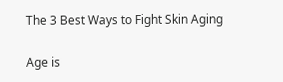The 3 Best Ways to Fight Skin Aging

Age is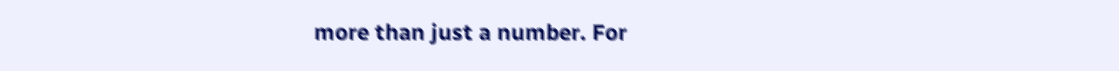more than just a number. For